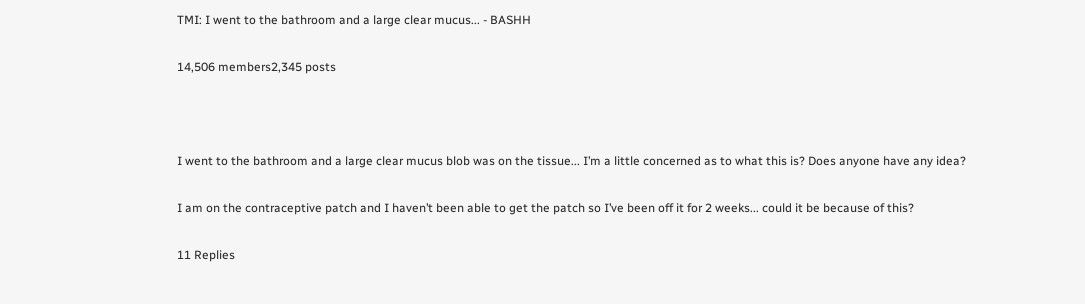TMI: I went to the bathroom and a large clear mucus... - BASHH

14,506 members2,345 posts



I went to the bathroom and a large clear mucus blob was on the tissue... I’m a little concerned as to what this is? Does anyone have any idea?

I am on the contraceptive patch and I haven’t been able to get the patch so I’ve been off it for 2 weeks... could it be because of this?

11 Replies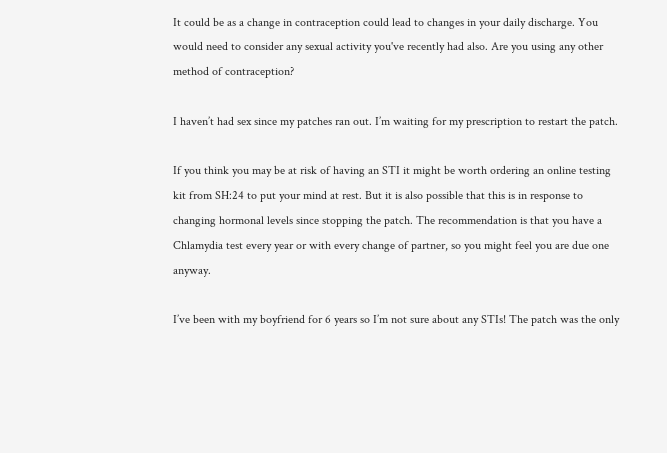It could be as a change in contraception could lead to changes in your daily discharge. You would need to consider any sexual activity you've recently had also. Are you using any other method of contraception?

I haven’t had sex since my patches ran out. I’m waiting for my prescription to restart the patch.

If you think you may be at risk of having an STI it might be worth ordering an online testing kit from SH:24 to put your mind at rest. But it is also possible that this is in response to changing hormonal levels since stopping the patch. The recommendation is that you have a Chlamydia test every year or with every change of partner, so you might feel you are due one anyway.

I’ve been with my boyfriend for 6 years so I’m not sure about any STIs! The patch was the only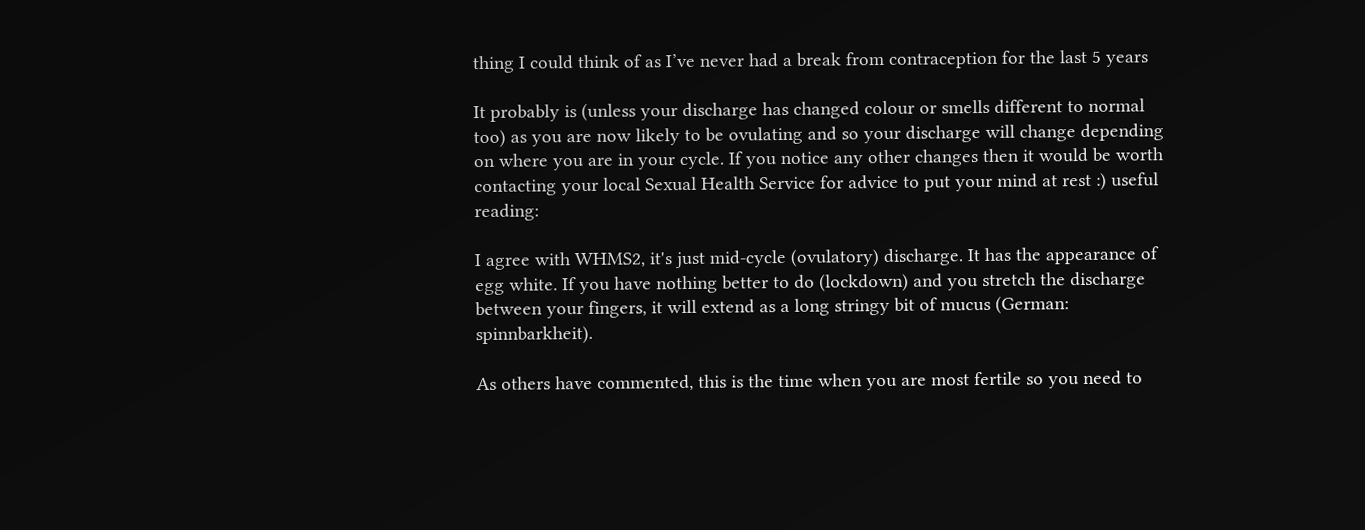thing I could think of as I’ve never had a break from contraception for the last 5 years

It probably is (unless your discharge has changed colour or smells different to normal too) as you are now likely to be ovulating and so your discharge will change depending on where you are in your cycle. If you notice any other changes then it would be worth contacting your local Sexual Health Service for advice to put your mind at rest :) useful reading:

I agree with WHMS2, it's just mid-cycle (ovulatory) discharge. It has the appearance of egg white. If you have nothing better to do (lockdown) and you stretch the discharge between your fingers, it will extend as a long stringy bit of mucus (German: spinnbarkheit).

As others have commented, this is the time when you are most fertile so you need to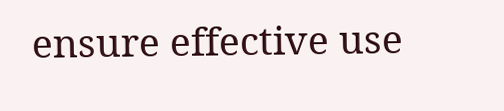ensure effective use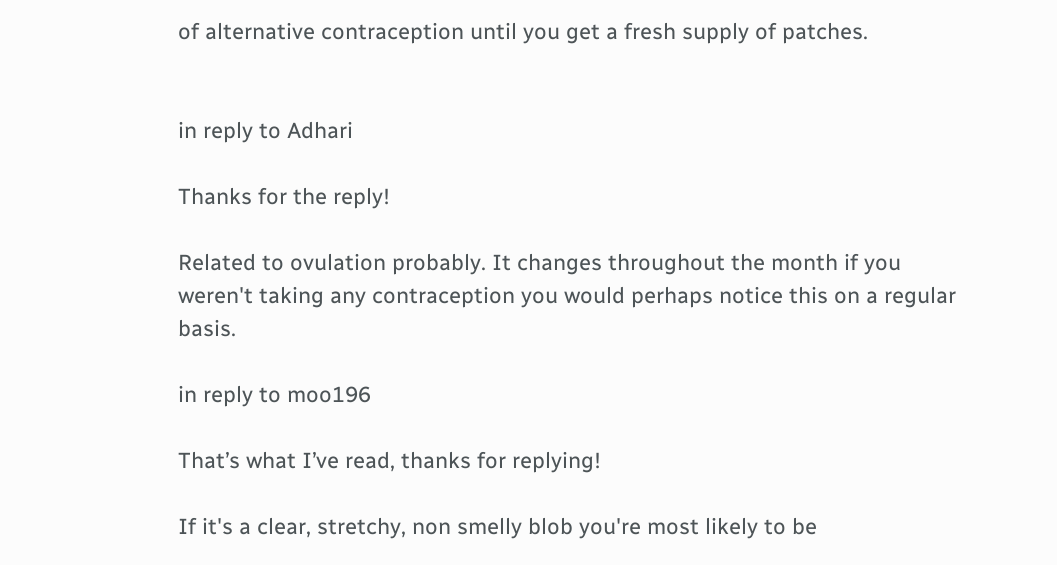of alternative contraception until you get a fresh supply of patches.


in reply to Adhari

Thanks for the reply!

Related to ovulation probably. It changes throughout the month if you weren't taking any contraception you would perhaps notice this on a regular basis.

in reply to moo196

That’s what I’ve read, thanks for replying!

If it's a clear, stretchy, non smelly blob you're most likely to be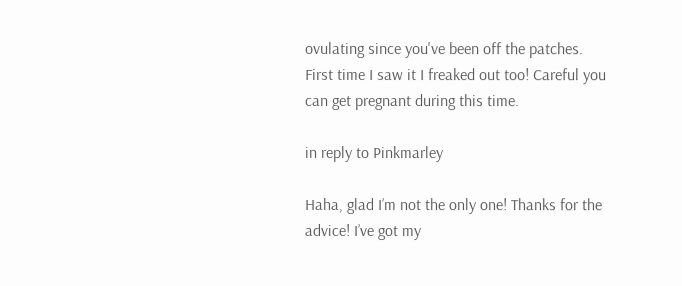ovulating since you've been off the patches. First time I saw it I freaked out too! Careful you can get pregnant during this time.

in reply to Pinkmarley

Haha, glad I’m not the only one! Thanks for the advice! I’ve got my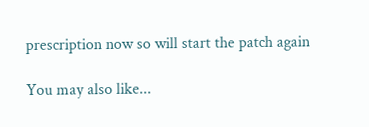prescription now so will start the patch again

You may also like...